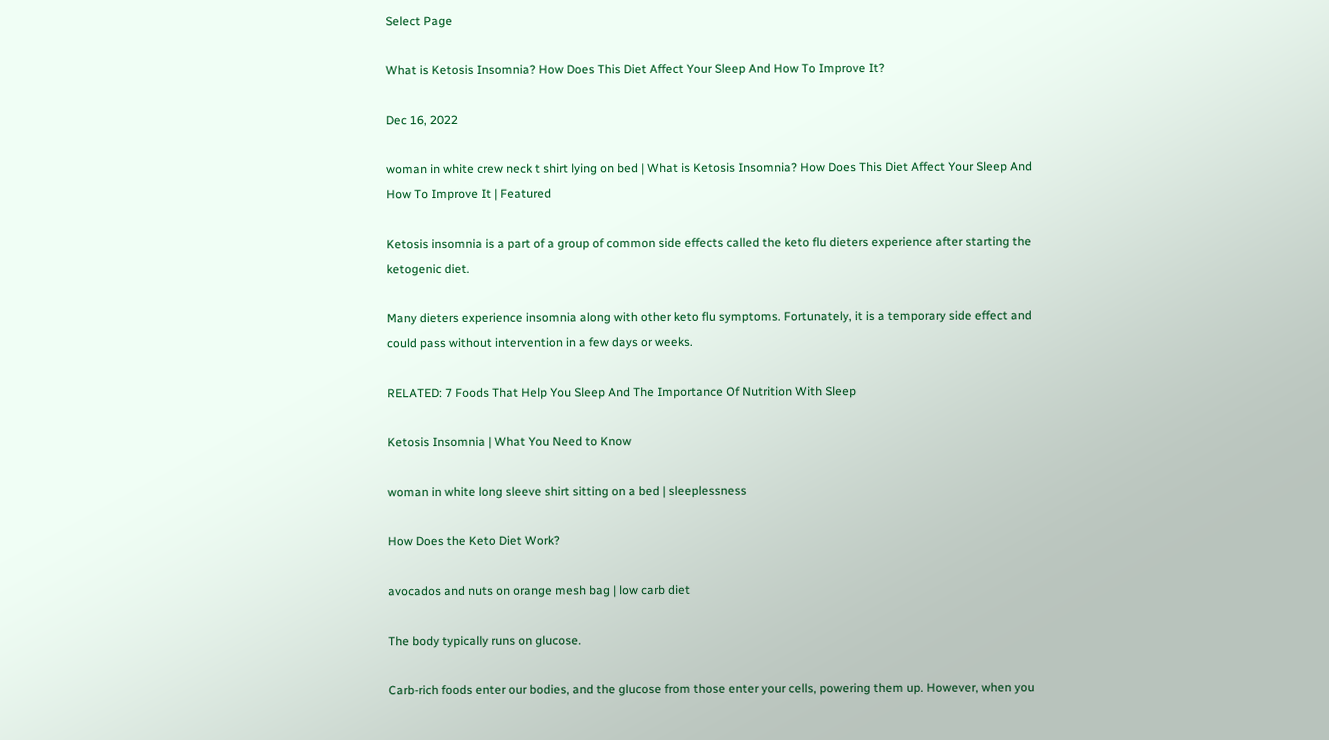Select Page

What is Ketosis Insomnia? How Does This Diet Affect Your Sleep And How To Improve It?

Dec 16, 2022

woman in white crew neck t shirt lying on bed | What is Ketosis Insomnia? How Does This Diet Affect Your Sleep And How To Improve It | Featured

Ketosis insomnia is a part of a group of common side effects called the keto flu dieters experience after starting the ketogenic diet.

Many dieters experience insomnia along with other keto flu symptoms. Fortunately, it is a temporary side effect and could pass without intervention in a few days or weeks.

RELATED: 7 Foods That Help You Sleep And The Importance Of Nutrition With Sleep

Ketosis Insomnia | What You Need to Know

woman in white long sleeve shirt sitting on a bed | sleeplessness

How Does the Keto Diet Work?

avocados and nuts on orange mesh bag | low carb diet

The body typically runs on glucose.

Carb-rich foods enter our bodies, and the glucose from those enter your cells, powering them up. However, when you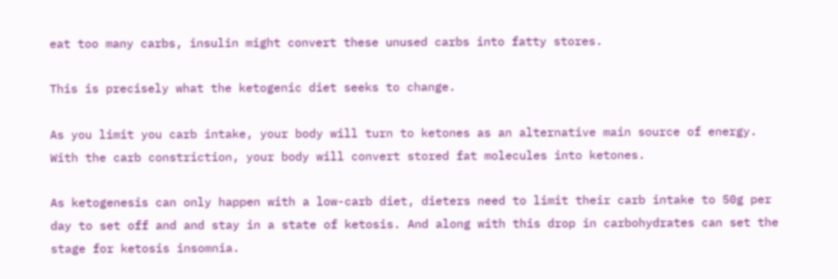eat too many carbs, insulin might convert these unused carbs into fatty stores.

This is precisely what the ketogenic diet seeks to change.

As you limit you carb intake, your body will turn to ketones as an alternative main source of energy. With the carb constriction, your body will convert stored fat molecules into ketones.

As ketogenesis can only happen with a low-carb diet, dieters need to limit their carb intake to 50g per day to set off and and stay in a state of ketosis. And along with this drop in carbohydrates can set the stage for ketosis insomnia.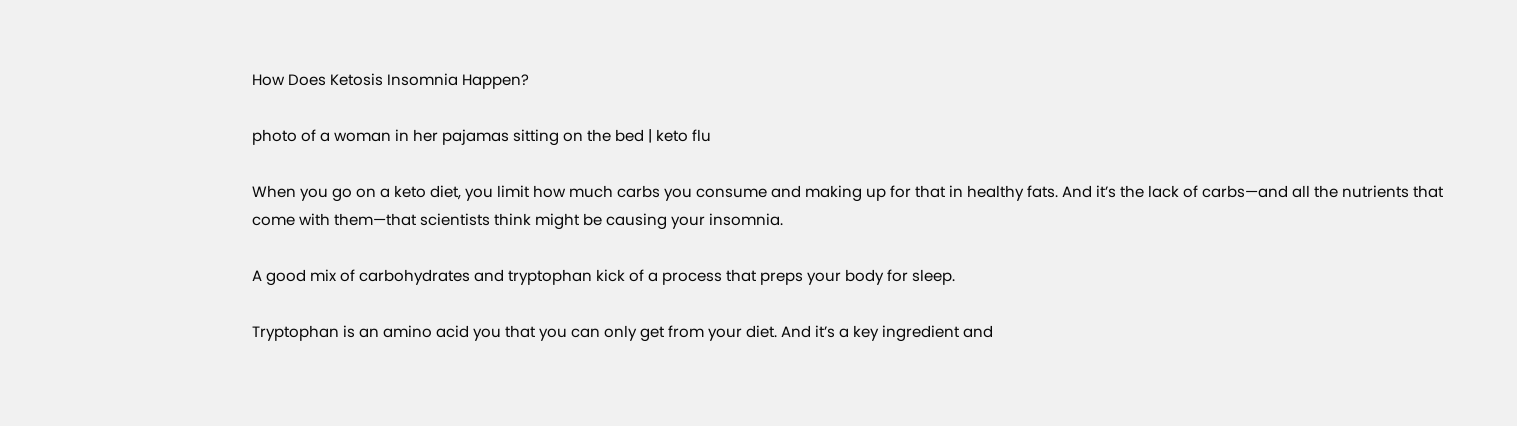How Does Ketosis Insomnia Happen?

photo of a woman in her pajamas sitting on the bed | keto flu

When you go on a keto diet, you limit how much carbs you consume and making up for that in healthy fats. And it’s the lack of carbs—and all the nutrients that come with them—that scientists think might be causing your insomnia.

A good mix of carbohydrates and tryptophan kick of a process that preps your body for sleep.

Tryptophan is an amino acid you that you can only get from your diet. And it’s a key ingredient and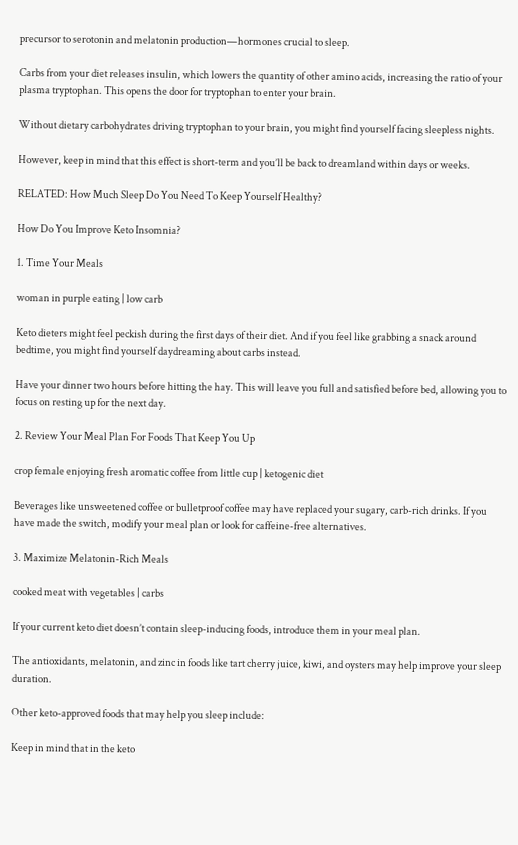precursor to serotonin and melatonin production—hormones crucial to sleep.

Carbs from your diet releases insulin, which lowers the quantity of other amino acids, increasing the ratio of your plasma tryptophan. This opens the door for tryptophan to enter your brain.

Without dietary carbohydrates driving tryptophan to your brain, you might find yourself facing sleepless nights.

However, keep in mind that this effect is short-term and you’ll be back to dreamland within days or weeks.

RELATED: How Much Sleep Do You Need To Keep Yourself Healthy?

How Do You Improve Keto Insomnia?

1. Time Your Meals

woman in purple eating | low carb

Keto dieters might feel peckish during the first days of their diet. And if you feel like grabbing a snack around bedtime, you might find yourself daydreaming about carbs instead.

Have your dinner two hours before hitting the hay. This will leave you full and satisfied before bed, allowing you to focus on resting up for the next day.

2. Review Your Meal Plan For Foods That Keep You Up

crop female enjoying fresh aromatic coffee from little cup | ketogenic diet

Beverages like unsweetened coffee or bulletproof coffee may have replaced your sugary, carb-rich drinks. If you have made the switch, modify your meal plan or look for caffeine-free alternatives.

3. Maximize Melatonin-Rich Meals

cooked meat with vegetables | carbs

If your current keto diet doesn’t contain sleep-inducing foods, introduce them in your meal plan.

The antioxidants, melatonin, and zinc in foods like tart cherry juice, kiwi, and oysters may help improve your sleep duration.

Other keto-approved foods that may help you sleep include:

Keep in mind that in the keto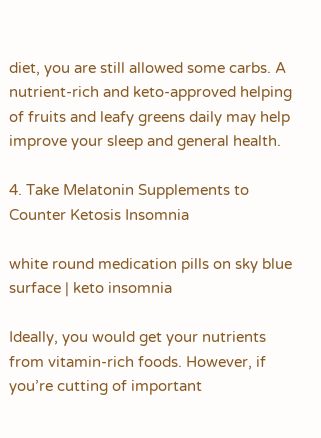diet, you are still allowed some carbs. A nutrient-rich and keto-approved helping of fruits and leafy greens daily may help improve your sleep and general health.

4. Take Melatonin Supplements to Counter Ketosis Insomnia

white round medication pills on sky blue surface | keto insomnia

Ideally, you would get your nutrients from vitamin-rich foods. However, if you’re cutting of important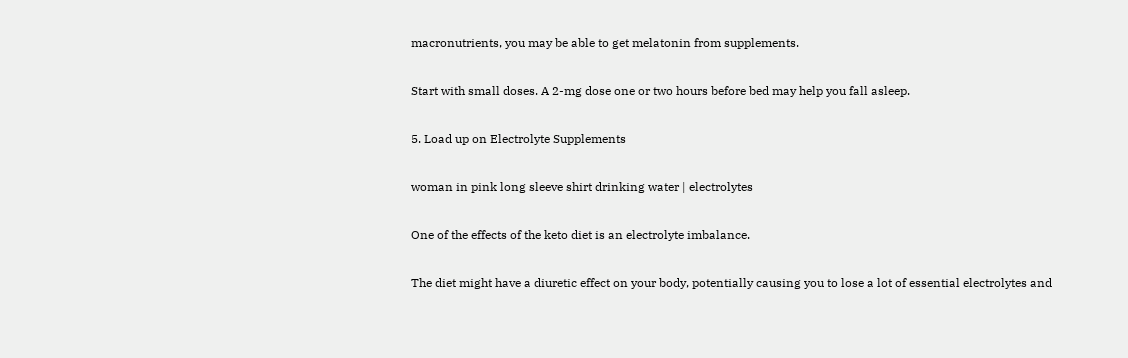macronutrients, you may be able to get melatonin from supplements.

Start with small doses. A 2-mg dose one or two hours before bed may help you fall asleep.

5. Load up on Electrolyte Supplements

woman in pink long sleeve shirt drinking water | electrolytes

One of the effects of the keto diet is an electrolyte imbalance.

The diet might have a diuretic effect on your body, potentially causing you to lose a lot of essential electrolytes and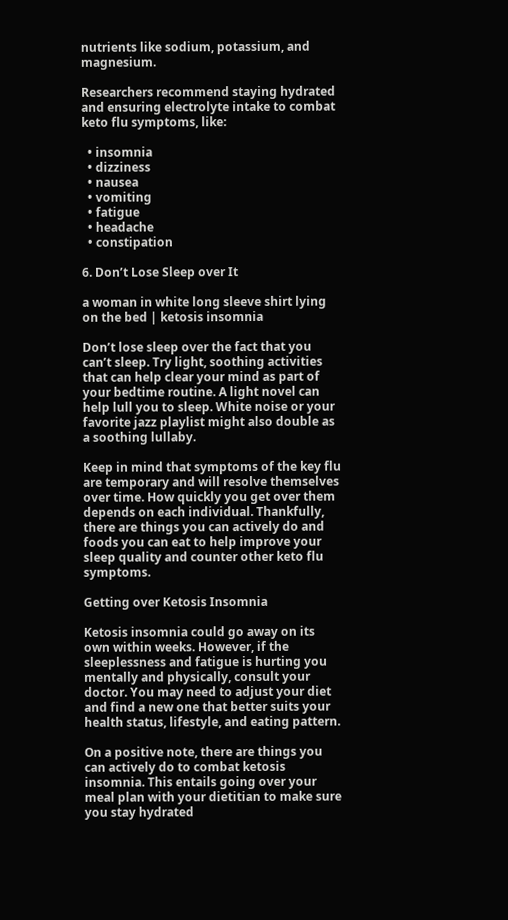nutrients like sodium, potassium, and magnesium.

Researchers recommend staying hydrated and ensuring electrolyte intake to combat keto flu symptoms, like:

  • insomnia
  • dizziness
  • nausea
  • vomiting
  • fatigue
  • headache
  • constipation

6. Don’t Lose Sleep over It

a woman in white long sleeve shirt lying on the bed | ketosis insomnia

Don’t lose sleep over the fact that you can’t sleep. Try light, soothing activities that can help clear your mind as part of your bedtime routine. A light novel can help lull you to sleep. White noise or your favorite jazz playlist might also double as a soothing lullaby.

Keep in mind that symptoms of the key flu are temporary and will resolve themselves over time. How quickly you get over them depends on each individual. Thankfully, there are things you can actively do and foods you can eat to help improve your sleep quality and counter other keto flu symptoms.

Getting over Ketosis Insomnia

Ketosis insomnia could go away on its own within weeks. However, if the sleeplessness and fatigue is hurting you mentally and physically, consult your doctor. You may need to adjust your diet and find a new one that better suits your health status, lifestyle, and eating pattern.

On a positive note, there are things you can actively do to combat ketosis insomnia. This entails going over your meal plan with your dietitian to make sure you stay hydrated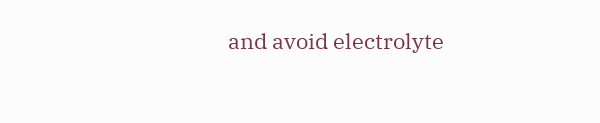and avoid electrolyte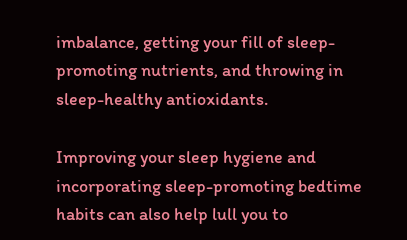imbalance, getting your fill of sleep-promoting nutrients, and throwing in sleep-healthy antioxidants.

Improving your sleep hygiene and incorporating sleep-promoting bedtime habits can also help lull you to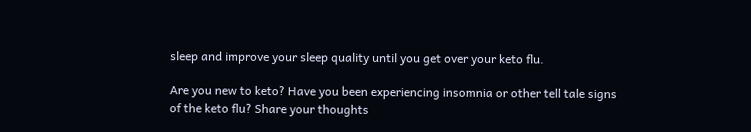sleep and improve your sleep quality until you get over your keto flu.

Are you new to keto? Have you been experiencing insomnia or other tell tale signs of the keto flu? Share your thoughts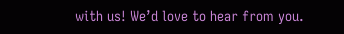with us! We’d love to hear from you.